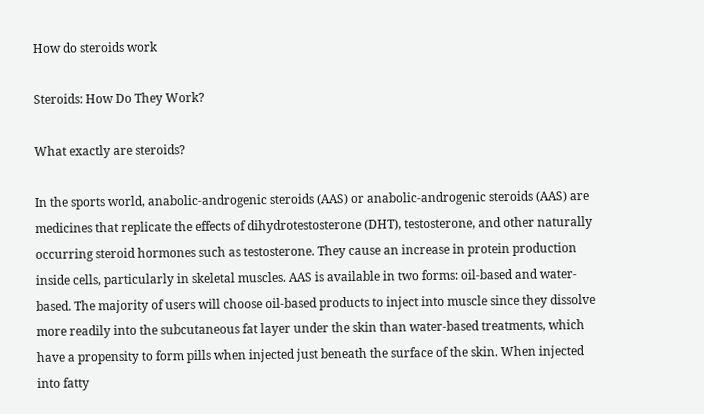How do steroids work

Steroids: How Do They Work?

What exactly are steroids?

In the sports world, anabolic-androgenic steroids (AAS) or anabolic-androgenic steroids (AAS) are medicines that replicate the effects of dihydrotestosterone (DHT), testosterone, and other naturally occurring steroid hormones such as testosterone. They cause an increase in protein production inside cells, particularly in skeletal muscles. AAS is available in two forms: oil-based and water-based. The majority of users will choose oil-based products to inject into muscle since they dissolve more readily into the subcutaneous fat layer under the skin than water-based treatments, which have a propensity to form pills when injected just beneath the surface of the skin. When injected into fatty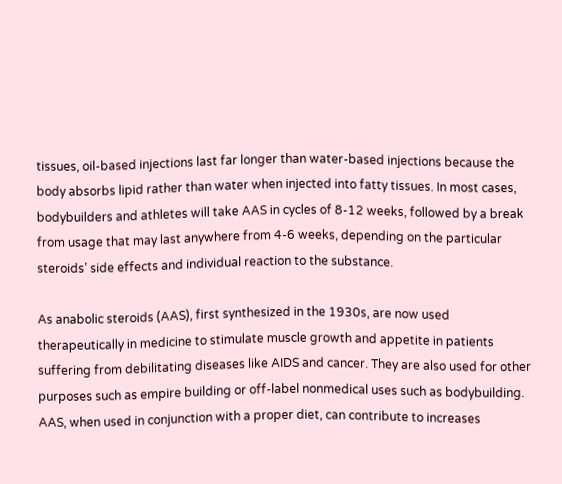tissues, oil-based injections last far longer than water-based injections because the body absorbs lipid rather than water when injected into fatty tissues. In most cases, bodybuilders and athletes will take AAS in cycles of 8-12 weeks, followed by a break from usage that may last anywhere from 4-6 weeks, depending on the particular steroids’ side effects and individual reaction to the substance.

As anabolic steroids (AAS), first synthesized in the 1930s, are now used therapeutically in medicine to stimulate muscle growth and appetite in patients suffering from debilitating diseases like AIDS and cancer. They are also used for other purposes such as empire building or off-label nonmedical uses such as bodybuilding. AAS, when used in conjunction with a proper diet, can contribute to increases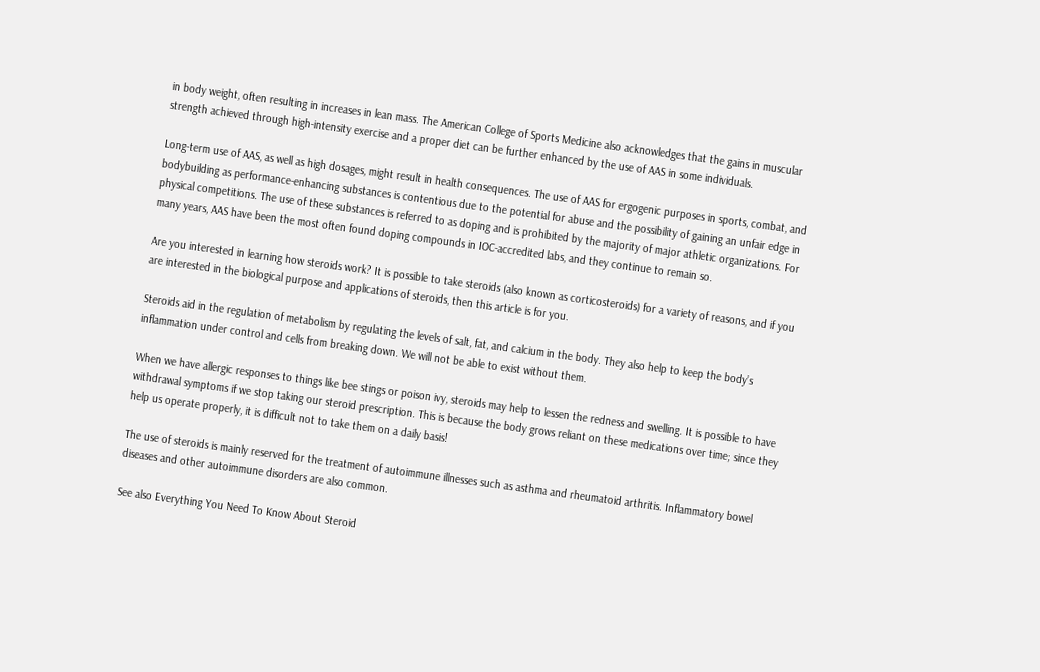in body weight, often resulting in increases in lean mass. The American College of Sports Medicine also acknowledges that the gains in muscular strength achieved through high-intensity exercise and a proper diet can be further enhanced by the use of AAS in some individuals.

Long-term use of AAS, as well as high dosages, might result in health consequences. The use of AAS for ergogenic purposes in sports, combat, and bodybuilding as performance-enhancing substances is contentious due to the potential for abuse and the possibility of gaining an unfair edge in physical competitions. The use of these substances is referred to as doping and is prohibited by the majority of major athletic organizations. For many years, AAS have been the most often found doping compounds in IOC-accredited labs, and they continue to remain so.

Are you interested in learning how steroids work? It is possible to take steroids (also known as corticosteroids) for a variety of reasons, and if you are interested in the biological purpose and applications of steroids, then this article is for you.

Steroids aid in the regulation of metabolism by regulating the levels of salt, fat, and calcium in the body. They also help to keep the body’s inflammation under control and cells from breaking down. We will not be able to exist without them.

When we have allergic responses to things like bee stings or poison ivy, steroids may help to lessen the redness and swelling. It is possible to have withdrawal symptoms if we stop taking our steroid prescription. This is because the body grows reliant on these medications over time; since they help us operate properly, it is difficult not to take them on a daily basis!

The use of steroids is mainly reserved for the treatment of autoimmune illnesses such as asthma and rheumatoid arthritis. Inflammatory bowel diseases and other autoimmune disorders are also common.

See also Everything You Need To Know About Steroid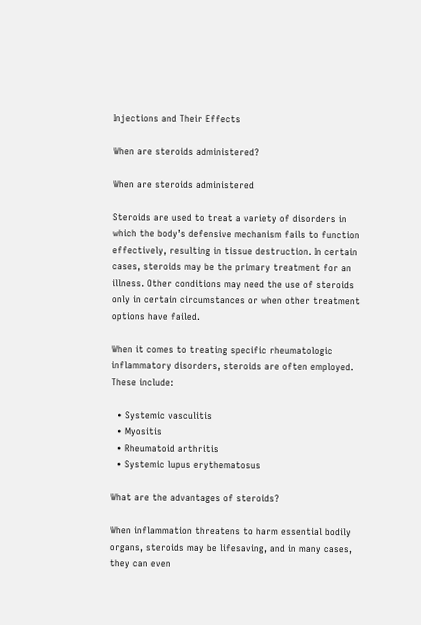Injections and Their Effects

When are steroids administered?

When are steroids administered

Steroids are used to treat a variety of disorders in which the body’s defensive mechanism fails to function effectively, resulting in tissue destruction. In certain cases, steroids may be the primary treatment for an illness. Other conditions may need the use of steroids only in certain circumstances or when other treatment options have failed.

When it comes to treating specific rheumatologic inflammatory disorders, steroids are often employed. These include:

  • Systemic vasculitis
  • Myositis
  • Rheumatoid arthritis
  • Systemic lupus erythematosus

What are the advantages of steroids?

When inflammation threatens to harm essential bodily organs, steroids may be lifesaving, and in many cases, they can even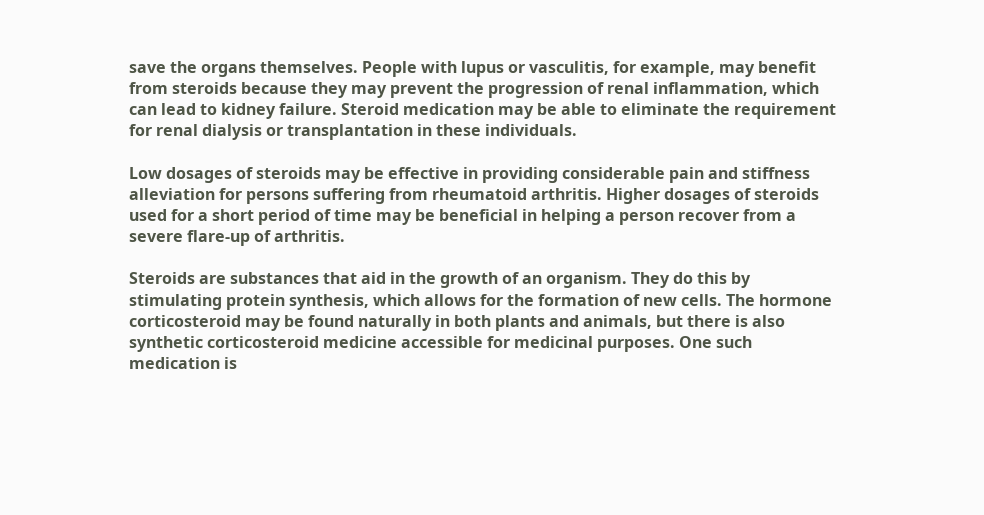save the organs themselves. People with lupus or vasculitis, for example, may benefit from steroids because they may prevent the progression of renal inflammation, which can lead to kidney failure. Steroid medication may be able to eliminate the requirement for renal dialysis or transplantation in these individuals.

Low dosages of steroids may be effective in providing considerable pain and stiffness alleviation for persons suffering from rheumatoid arthritis. Higher dosages of steroids used for a short period of time may be beneficial in helping a person recover from a severe flare-up of arthritis.

Steroids are substances that aid in the growth of an organism. They do this by stimulating protein synthesis, which allows for the formation of new cells. The hormone corticosteroid may be found naturally in both plants and animals, but there is also synthetic corticosteroid medicine accessible for medicinal purposes. One such medication is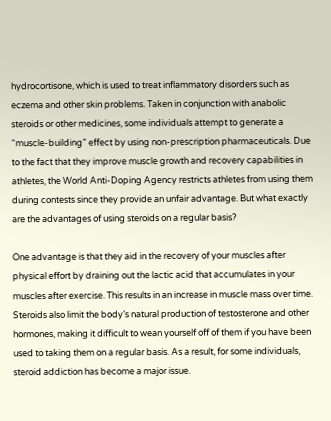hydrocortisone, which is used to treat inflammatory disorders such as eczema and other skin problems. Taken in conjunction with anabolic steroids or other medicines, some individuals attempt to generate a “muscle-building” effect by using non-prescription pharmaceuticals. Due to the fact that they improve muscle growth and recovery capabilities in athletes, the World Anti-Doping Agency restricts athletes from using them during contests since they provide an unfair advantage. But what exactly are the advantages of using steroids on a regular basis?

One advantage is that they aid in the recovery of your muscles after physical effort by draining out the lactic acid that accumulates in your muscles after exercise. This results in an increase in muscle mass over time. Steroids also limit the body’s natural production of testosterone and other hormones, making it difficult to wean yourself off of them if you have been used to taking them on a regular basis. As a result, for some individuals, steroid addiction has become a major issue.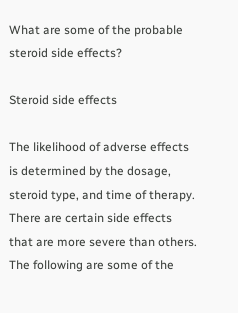What are some of the probable steroid side effects?

Steroid side effects

The likelihood of adverse effects is determined by the dosage, steroid type, and time of therapy. There are certain side effects that are more severe than others. The following are some of the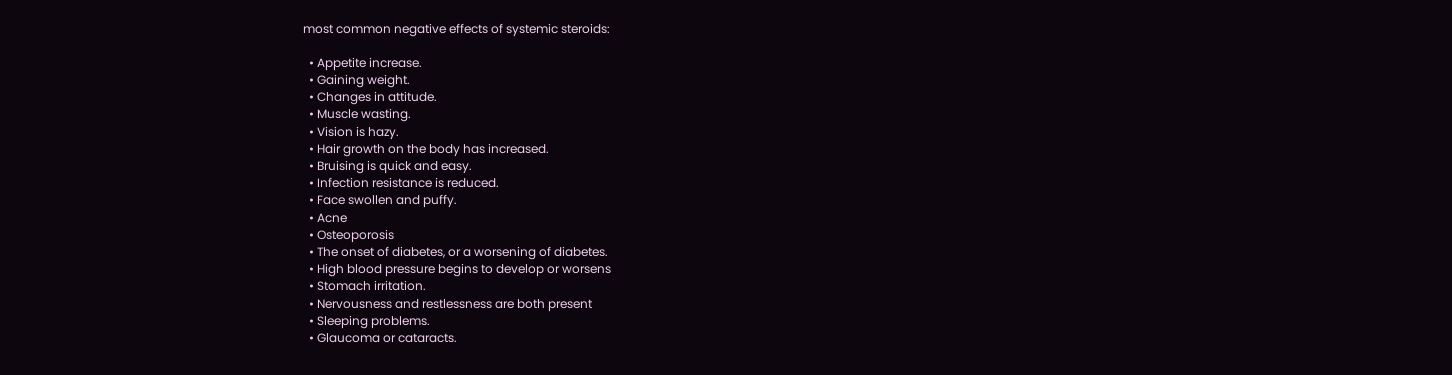most common negative effects of systemic steroids:

  • Appetite increase.
  • Gaining weight.
  • Changes in attitude.
  • Muscle wasting.
  • Vision is hazy.
  • Hair growth on the body has increased.
  • Bruising is quick and easy.
  • Infection resistance is reduced.
  • Face swollen and puffy.
  • Acne
  • Osteoporosis
  • The onset of diabetes, or a worsening of diabetes.
  • High blood pressure begins to develop or worsens
  • Stomach irritation.
  • Nervousness and restlessness are both present
  • Sleeping problems.
  • Glaucoma or cataracts.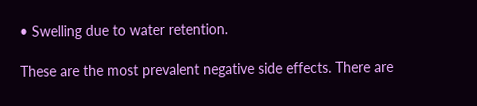• Swelling due to water retention.

These are the most prevalent negative side effects. There are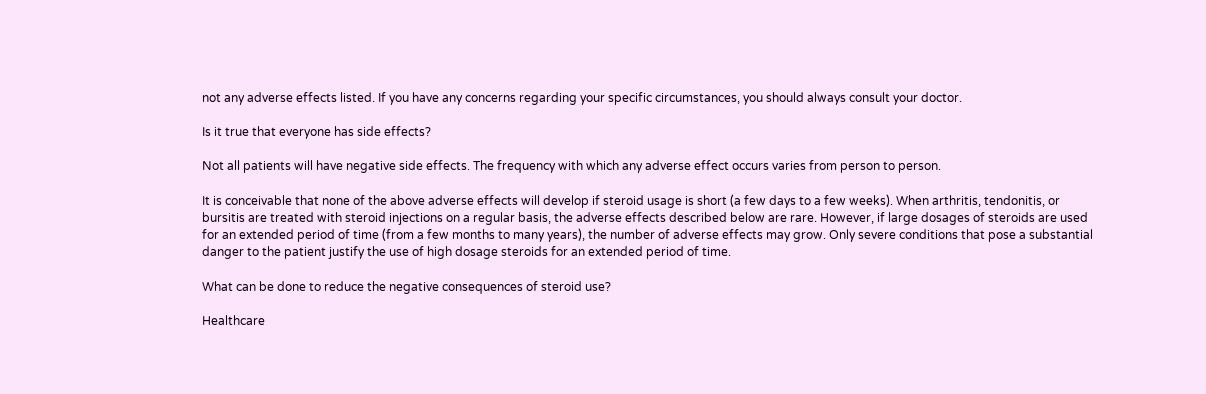not any adverse effects listed. If you have any concerns regarding your specific circumstances, you should always consult your doctor.

Is it true that everyone has side effects?

Not all patients will have negative side effects. The frequency with which any adverse effect occurs varies from person to person.

It is conceivable that none of the above adverse effects will develop if steroid usage is short (a few days to a few weeks). When arthritis, tendonitis, or bursitis are treated with steroid injections on a regular basis, the adverse effects described below are rare. However, if large dosages of steroids are used for an extended period of time (from a few months to many years), the number of adverse effects may grow. Only severe conditions that pose a substantial danger to the patient justify the use of high dosage steroids for an extended period of time.

What can be done to reduce the negative consequences of steroid use?

Healthcare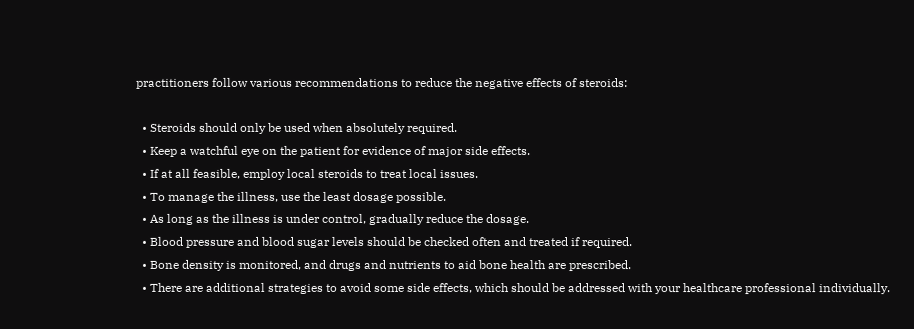practitioners follow various recommendations to reduce the negative effects of steroids:

  • Steroids should only be used when absolutely required.
  • Keep a watchful eye on the patient for evidence of major side effects.
  • If at all feasible, employ local steroids to treat local issues.
  • To manage the illness, use the least dosage possible.
  • As long as the illness is under control, gradually reduce the dosage.
  • Blood pressure and blood sugar levels should be checked often and treated if required.
  • Bone density is monitored, and drugs and nutrients to aid bone health are prescribed.
  • There are additional strategies to avoid some side effects, which should be addressed with your healthcare professional individually.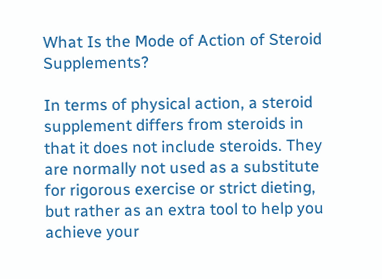What Is the Mode of Action of Steroid Supplements?

In terms of physical action, a steroid supplement differs from steroids in that it does not include steroids. They are normally not used as a substitute for rigorous exercise or strict dieting, but rather as an extra tool to help you achieve your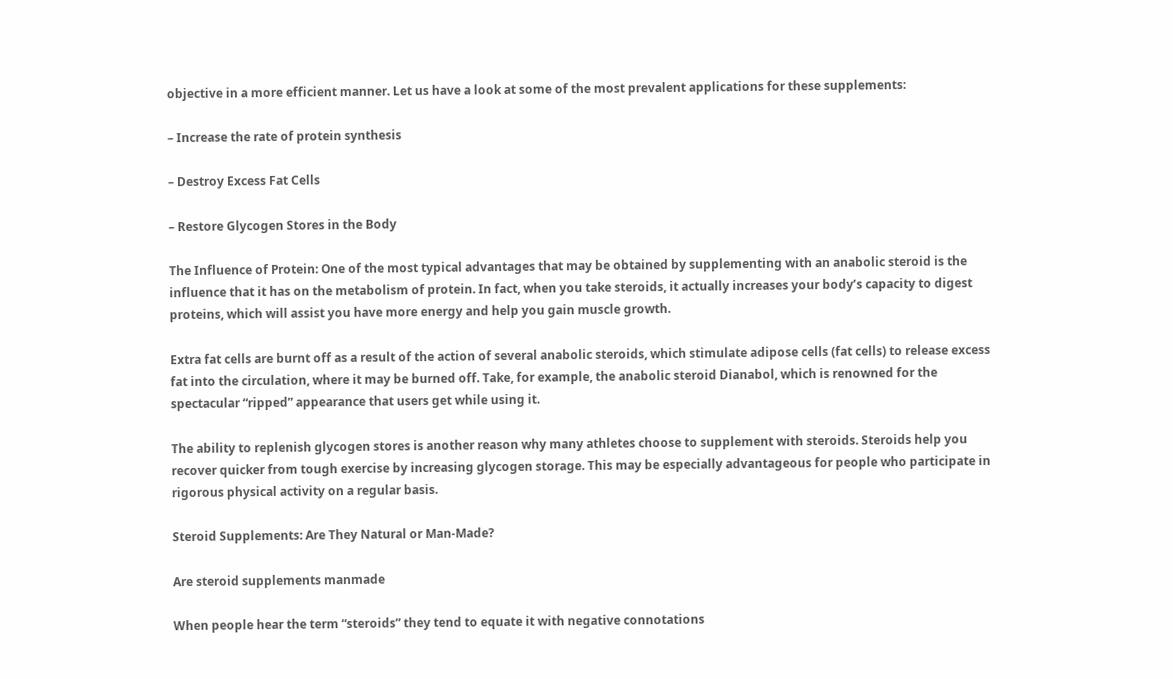objective in a more efficient manner. Let us have a look at some of the most prevalent applications for these supplements:

– Increase the rate of protein synthesis

– Destroy Excess Fat Cells

– Restore Glycogen Stores in the Body

The Influence of Protein: One of the most typical advantages that may be obtained by supplementing with an anabolic steroid is the influence that it has on the metabolism of protein. In fact, when you take steroids, it actually increases your body’s capacity to digest proteins, which will assist you have more energy and help you gain muscle growth.

Extra fat cells are burnt off as a result of the action of several anabolic steroids, which stimulate adipose cells (fat cells) to release excess fat into the circulation, where it may be burned off. Take, for example, the anabolic steroid Dianabol, which is renowned for the spectacular “ripped” appearance that users get while using it.

The ability to replenish glycogen stores is another reason why many athletes choose to supplement with steroids. Steroids help you recover quicker from tough exercise by increasing glycogen storage. This may be especially advantageous for people who participate in rigorous physical activity on a regular basis.

Steroid Supplements: Are They Natural or Man-Made?

Are steroid supplements manmade

When people hear the term “steroids” they tend to equate it with negative connotations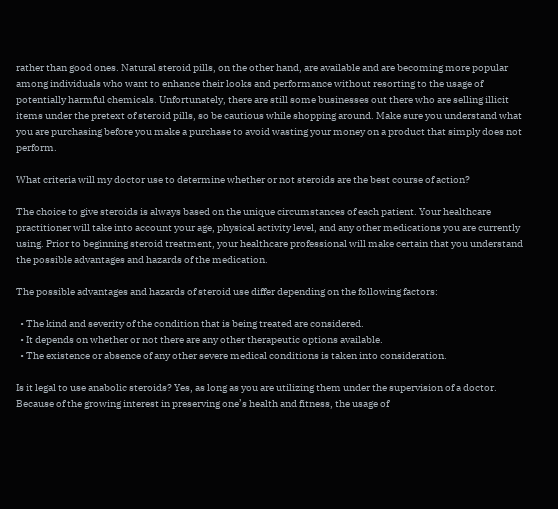rather than good ones. Natural steroid pills, on the other hand, are available and are becoming more popular among individuals who want to enhance their looks and performance without resorting to the usage of potentially harmful chemicals. Unfortunately, there are still some businesses out there who are selling illicit items under the pretext of steroid pills, so be cautious while shopping around. Make sure you understand what you are purchasing before you make a purchase to avoid wasting your money on a product that simply does not perform.

What criteria will my doctor use to determine whether or not steroids are the best course of action?

The choice to give steroids is always based on the unique circumstances of each patient. Your healthcare practitioner will take into account your age, physical activity level, and any other medications you are currently using. Prior to beginning steroid treatment, your healthcare professional will make certain that you understand the possible advantages and hazards of the medication.

The possible advantages and hazards of steroid use differ depending on the following factors:

  • The kind and severity of the condition that is being treated are considered.
  • It depends on whether or not there are any other therapeutic options available.
  • The existence or absence of any other severe medical conditions is taken into consideration.

Is it legal to use anabolic steroids? Yes, as long as you are utilizing them under the supervision of a doctor. Because of the growing interest in preserving one’s health and fitness, the usage of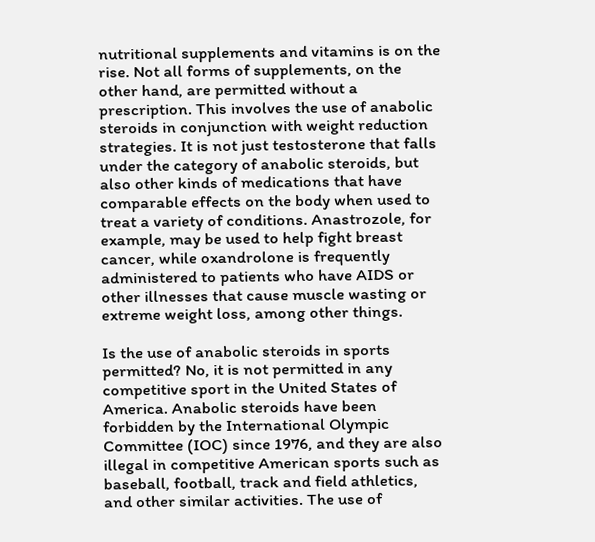nutritional supplements and vitamins is on the rise. Not all forms of supplements, on the other hand, are permitted without a prescription. This involves the use of anabolic steroids in conjunction with weight reduction strategies. It is not just testosterone that falls under the category of anabolic steroids, but also other kinds of medications that have comparable effects on the body when used to treat a variety of conditions. Anastrozole, for example, may be used to help fight breast cancer, while oxandrolone is frequently administered to patients who have AIDS or other illnesses that cause muscle wasting or extreme weight loss, among other things.

Is the use of anabolic steroids in sports permitted? No, it is not permitted in any competitive sport in the United States of America. Anabolic steroids have been forbidden by the International Olympic Committee (IOC) since 1976, and they are also illegal in competitive American sports such as baseball, football, track and field athletics, and other similar activities. The use of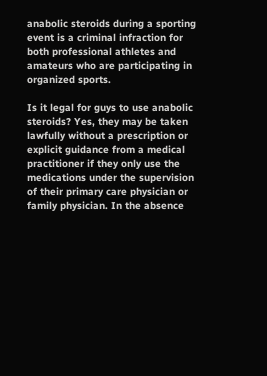anabolic steroids during a sporting event is a criminal infraction for both professional athletes and amateurs who are participating in organized sports.

Is it legal for guys to use anabolic steroids? Yes, they may be taken lawfully without a prescription or explicit guidance from a medical practitioner if they only use the medications under the supervision of their primary care physician or family physician. In the absence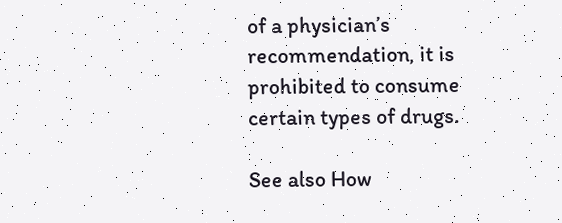of a physician’s recommendation, it is prohibited to consume certain types of drugs.

See also How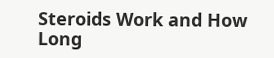Steroids Work and How Long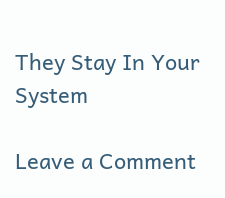They Stay In Your System

Leave a Comment